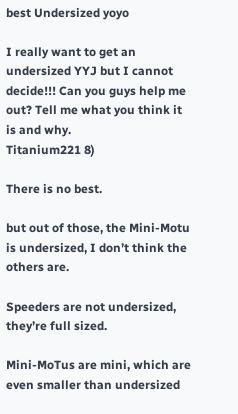best Undersized yoyo

I really want to get an undersized YYJ but I cannot decide!!! Can you guys help me out? Tell me what you think it is and why.
Titanium221 8)

There is no best.

but out of those, the Mini-Motu is undersized, I don’t think the others are.

Speeders are not undersized, they’re full sized.

Mini-MoTus are mini, which are even smaller than undersized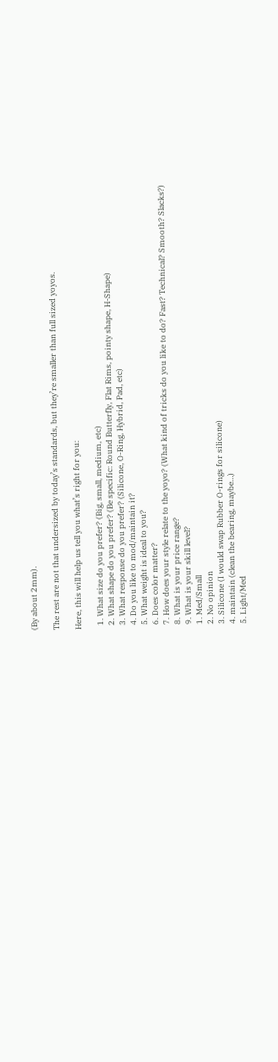(By about 2mm).

The rest are not that undersized by today’s standards, but they’re smaller than full sized yoyos.

Here, this will help us tell you what’s right for you:

  1. What size do you prefer? (Big, small, medium, etc)
  2. What shape do you prefer? (Be specific: Round Butterfly, Flat Rims, pointy shape, H-Shape)
  3. What response do you prefer? (Silicone, O-Ring, Hybrid, Pad, etc)
  4. Do you like to mod/maintain it?
  5. What weight is ideal to you?
  6. Does color matter?
  7. How does your style relate to the yoyo? (What kind of tricks do you like to do? Fast? Technical? Smooth? Slacks?)
  8. What is your price range?
  9. What is your skill level?
  1. Med/Small
  2. No opinion
  3. Silicone (I would swap Rubber O-rings for silicone)
  4. maintain (clean the bearing, maybe…)
  5. Light/Med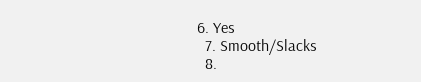6. Yes
  7. Smooth/Slacks
  8.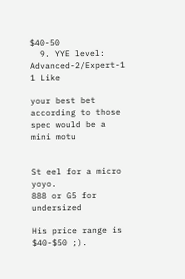$40-50
  9. YYE level: Advanced-2/Expert-1
1 Like

your best bet according to those spec would be a mini motu


St eel for a micro yoyo.
888 or G5 for undersized

His price range is $40-$50 ;).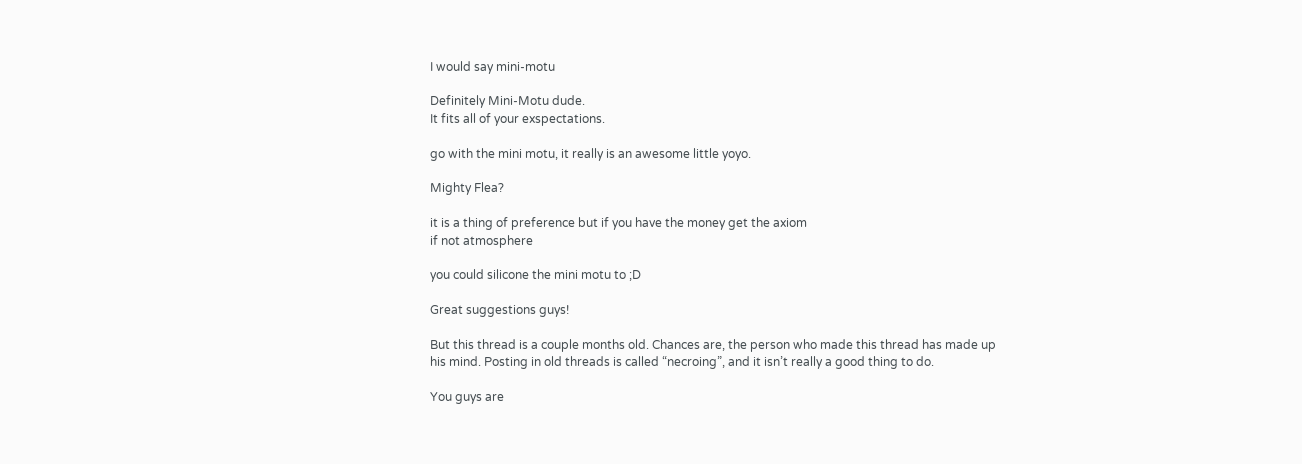I would say mini-motu

Definitely Mini-Motu dude.
It fits all of your exspectations.

go with the mini motu, it really is an awesome little yoyo.

Mighty Flea?

it is a thing of preference but if you have the money get the axiom
if not atmosphere

you could silicone the mini motu to ;D

Great suggestions guys!

But this thread is a couple months old. Chances are, the person who made this thread has made up his mind. Posting in old threads is called “necroing”, and it isn’t really a good thing to do.

You guys are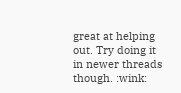great at helping out. Try doing it in newer threads though. :wink: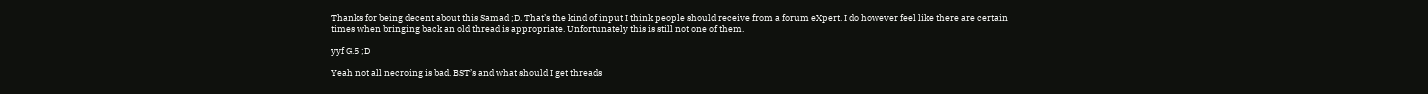Thanks for being decent about this Samad ;D. That’s the kind of input I think people should receive from a forum eXpert. I do however feel like there are certain times when bringing back an old thread is appropriate. Unfortunately this is still not one of them.

yyf G.5 ;D

Yeah not all necroing is bad. BST’s and what should I get threads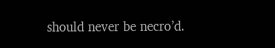should never be necro’d.